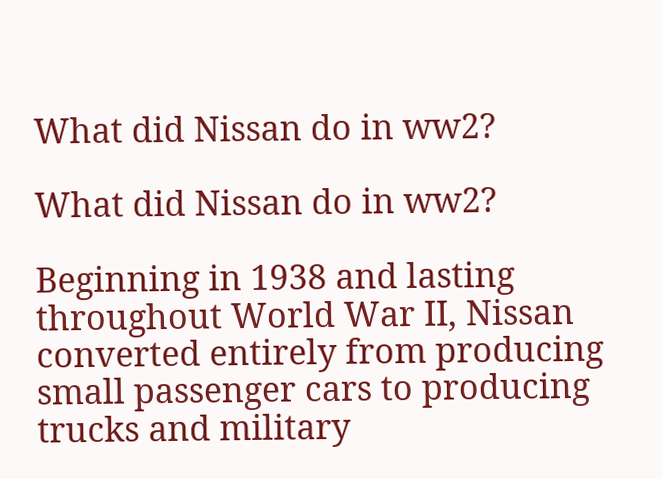What did Nissan do in ww2?

What did Nissan do in ww2?

Beginning in 1938 and lasting throughout World War II, Nissan converted entirely from producing small passenger cars to producing trucks and military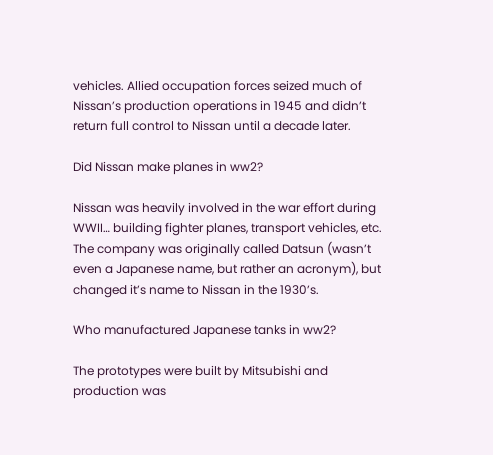vehicles. Allied occupation forces seized much of Nissan’s production operations in 1945 and didn’t return full control to Nissan until a decade later.

Did Nissan make planes in ww2?

Nissan was heavily involved in the war effort during WWII… building fighter planes, transport vehicles, etc. The company was originally called Datsun (wasn’t even a Japanese name, but rather an acronym), but changed it’s name to Nissan in the 1930’s.

Who manufactured Japanese tanks in ww2?

The prototypes were built by Mitsubishi and production was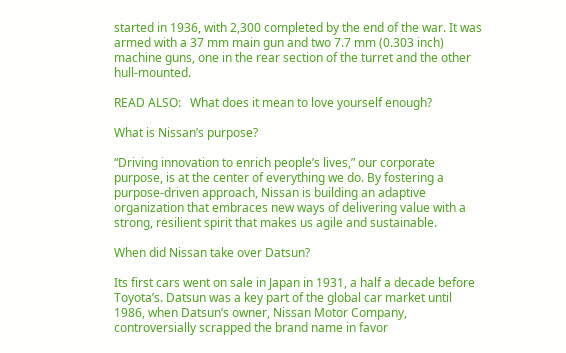started in 1936, with 2,300 completed by the end of the war. It was armed with a 37 mm main gun and two 7.7 mm (0.303 inch) machine guns, one in the rear section of the turret and the other hull-mounted.

READ ALSO:   What does it mean to love yourself enough?

What is Nissan’s purpose?

“Driving innovation to enrich people’s lives,” our corporate purpose, is at the center of everything we do. By fostering a purpose-driven approach, Nissan is building an adaptive organization that embraces new ways of delivering value with a strong, resilient spirit that makes us agile and sustainable.

When did Nissan take over Datsun?

Its first cars went on sale in Japan in 1931, a half a decade before Toyota’s. Datsun was a key part of the global car market until 1986, when Datsun’s owner, Nissan Motor Company, controversially scrapped the brand name in favor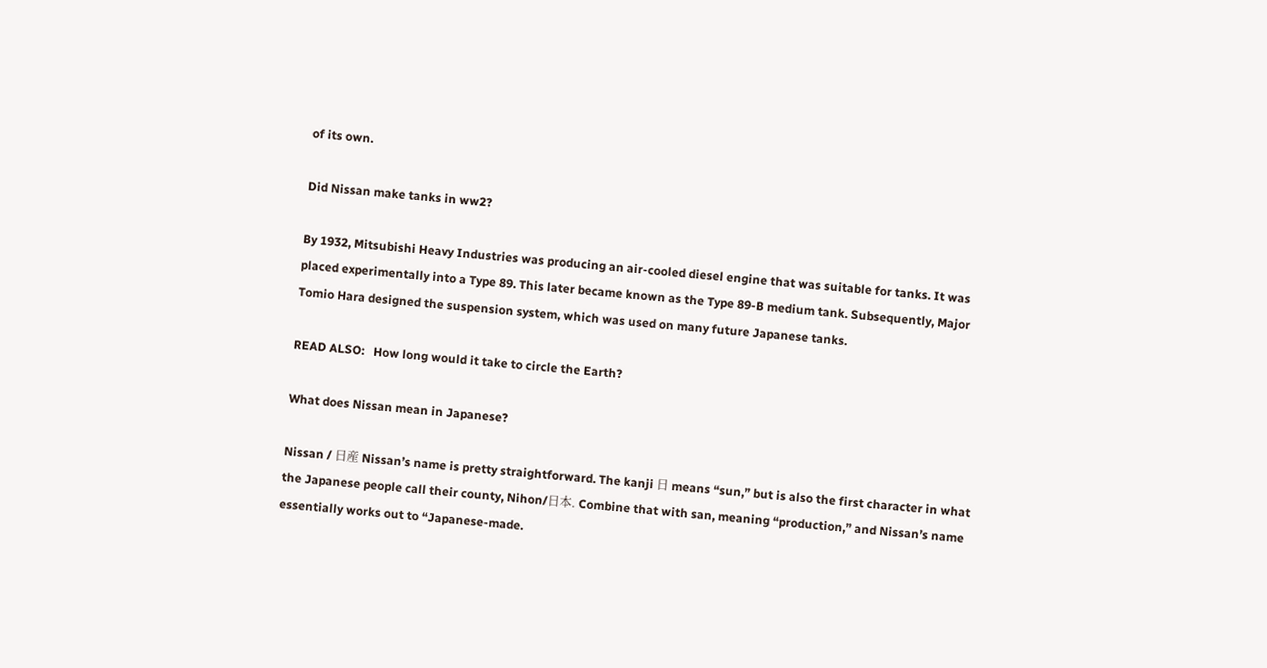of its own.

Did Nissan make tanks in ww2?

By 1932, Mitsubishi Heavy Industries was producing an air-cooled diesel engine that was suitable for tanks. It was placed experimentally into a Type 89. This later became known as the Type 89-B medium tank. Subsequently, Major Tomio Hara designed the suspension system, which was used on many future Japanese tanks.

READ ALSO:   How long would it take to circle the Earth?

What does Nissan mean in Japanese?

Nissan / 日産 Nissan’s name is pretty straightforward. The kanji 日 means “sun,” but is also the first character in what the Japanese people call their county, Nihon/日本. Combine that with san, meaning “production,” and Nissan’s name essentially works out to “Japanese-made.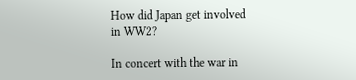How did Japan get involved in WW2?

In concert with the war in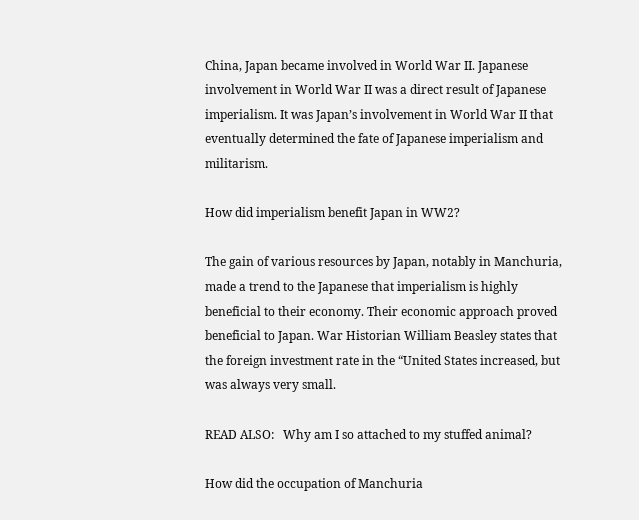China, Japan became involved in World War II. Japanese involvement in World War II was a direct result of Japanese imperialism. It was Japan’s involvement in World War II that eventually determined the fate of Japanese imperialism and militarism.

How did imperialism benefit Japan in WW2?

The gain of various resources by Japan, notably in Manchuria, made a trend to the Japanese that imperialism is highly beneficial to their economy. Their economic approach proved beneficial to Japan. War Historian William Beasley states that the foreign investment rate in the “United States increased, but was always very small.

READ ALSO:   Why am I so attached to my stuffed animal?

How did the occupation of Manchuria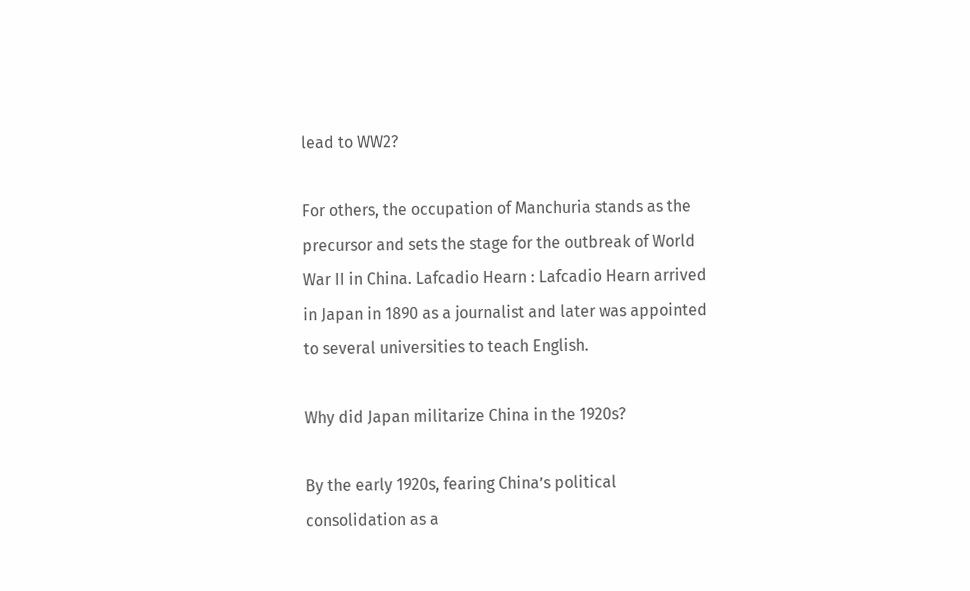lead to WW2?

For others, the occupation of Manchuria stands as the precursor and sets the stage for the outbreak of World War II in China. Lafcadio Hearn : Lafcadio Hearn arrived in Japan in 1890 as a journalist and later was appointed to several universities to teach English.

Why did Japan militarize China in the 1920s?

By the early 1920s, fearing China’s political consolidation as a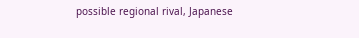possible regional rival, Japanese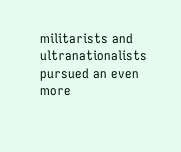militarists and ultranationalists pursued an even more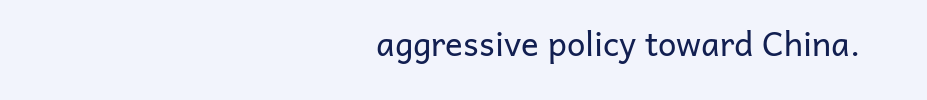aggressive policy toward China.